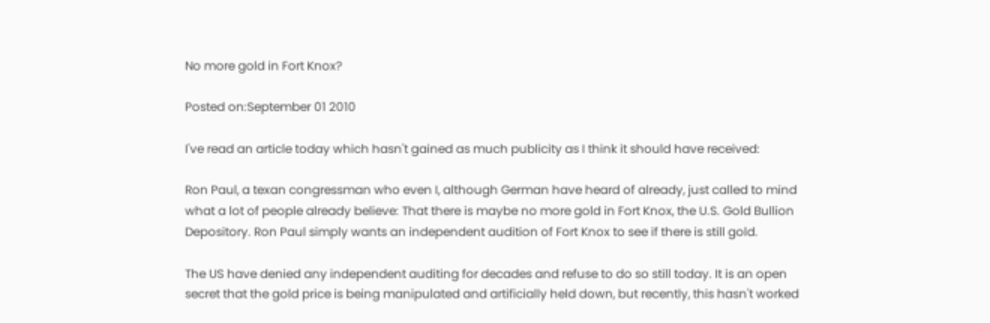No more gold in Fort Knox?

Posted on:September 01 2010

I've read an article today which hasn't gained as much publicity as I think it should have received:

Ron Paul, a texan congressman who even I, although German have heard of already, just called to mind what a lot of people already believe: That there is maybe no more gold in Fort Knox, the U.S. Gold Bullion Depository. Ron Paul simply wants an independent audition of Fort Knox to see if there is still gold.

The US have denied any independent auditing for decades and refuse to do so still today. It is an open secret that the gold price is being manipulated and artificially held down, but recently, this hasn't worked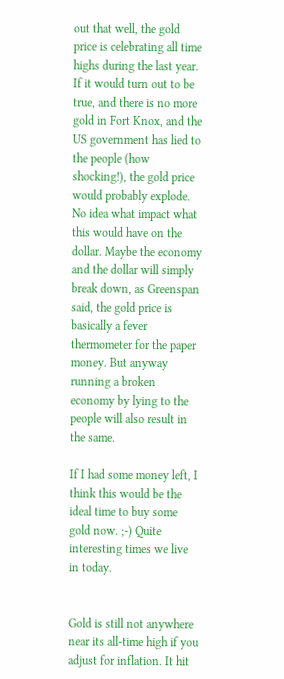out that well, the gold price is celebrating all time highs during the last year. If it would turn out to be true, and there is no more gold in Fort Knox, and the US government has lied to the people (how shocking!), the gold price would probably explode. No idea what impact what this would have on the dollar. Maybe the economy and the dollar will simply break down, as Greenspan said, the gold price is basically a fever thermometer for the paper money. But anyway running a broken economy by lying to the people will also result in the same.

If I had some money left, I think this would be the ideal time to buy some gold now. ;-) Quite interesting times we live in today.


Gold is still not anywhere near its all-time high if you adjust for inflation. It hit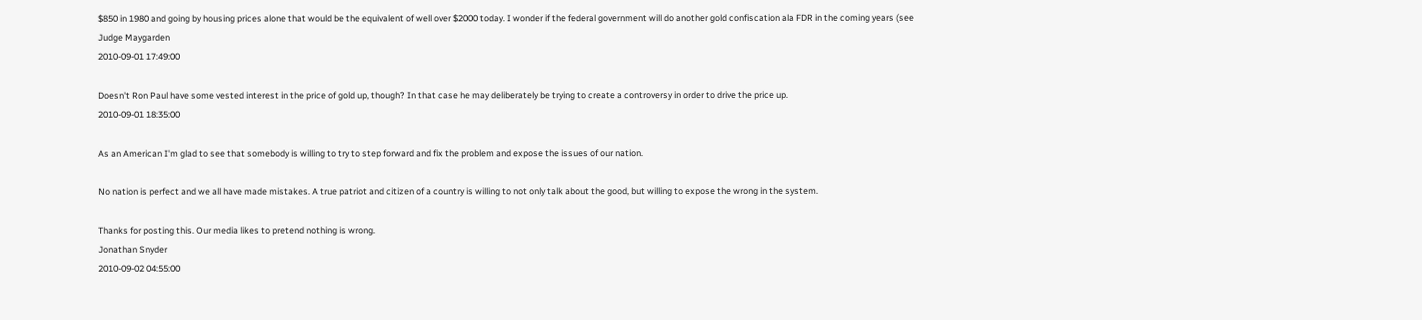$850 in 1980 and going by housing prices alone that would be the equivalent of well over $2000 today. I wonder if the federal government will do another gold confiscation ala FDR in the coming years (see
Judge Maygarden
2010-09-01 17:49:00

Doesn't Ron Paul have some vested interest in the price of gold up, though? In that case he may deliberately be trying to create a controversy in order to drive the price up.
2010-09-01 18:35:00

As an American I'm glad to see that somebody is willing to try to step forward and fix the problem and expose the issues of our nation.

No nation is perfect and we all have made mistakes. A true patriot and citizen of a country is willing to not only talk about the good, but willing to expose the wrong in the system.

Thanks for posting this. Our media likes to pretend nothing is wrong.
Jonathan Snyder
2010-09-02 04:55:00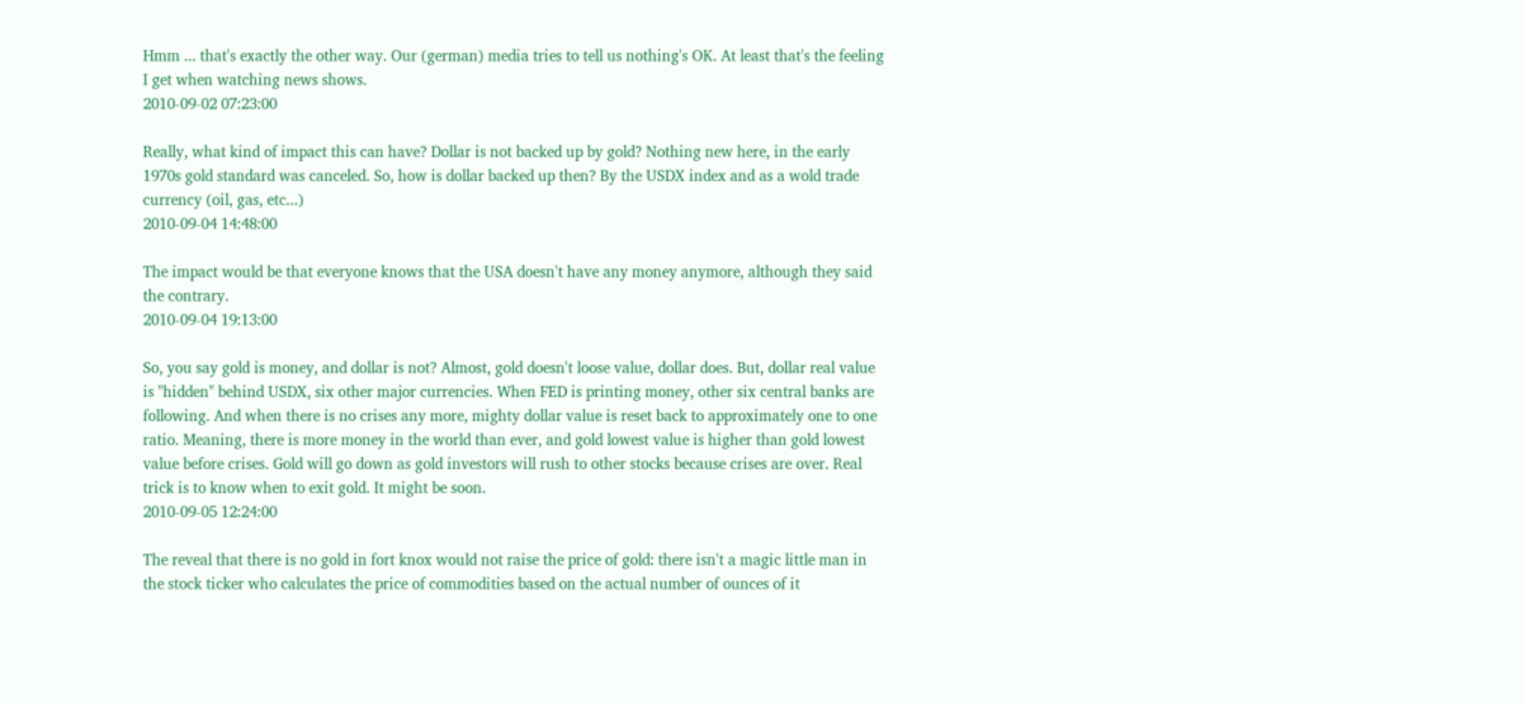Hmm ... that's exactly the other way. Our (german) media tries to tell us nothing's OK. At least that's the feeling I get when watching news shows.
2010-09-02 07:23:00

Really, what kind of impact this can have? Dollar is not backed up by gold? Nothing new here, in the early 1970s gold standard was canceled. So, how is dollar backed up then? By the USDX index and as a wold trade currency (oil, gas, etc...)
2010-09-04 14:48:00

The impact would be that everyone knows that the USA doesn't have any money anymore, although they said the contrary.
2010-09-04 19:13:00

So, you say gold is money, and dollar is not? Almost, gold doesn't loose value, dollar does. But, dollar real value is "hidden" behind USDX, six other major currencies. When FED is printing money, other six central banks are following. And when there is no crises any more, mighty dollar value is reset back to approximately one to one ratio. Meaning, there is more money in the world than ever, and gold lowest value is higher than gold lowest value before crises. Gold will go down as gold investors will rush to other stocks because crises are over. Real trick is to know when to exit gold. It might be soon.
2010-09-05 12:24:00

The reveal that there is no gold in fort knox would not raise the price of gold: there isn't a magic little man in the stock ticker who calculates the price of commodities based on the actual number of ounces of it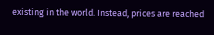existing in the world. Instead, prices are reached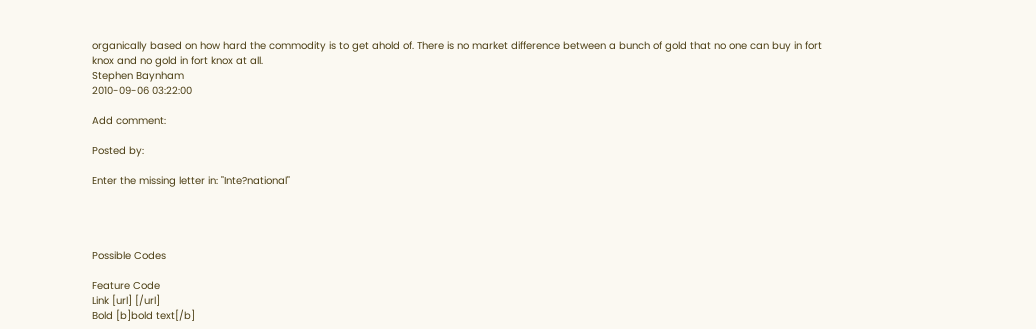organically based on how hard the commodity is to get ahold of. There is no market difference between a bunch of gold that no one can buy in fort knox and no gold in fort knox at all.
Stephen Baynham
2010-09-06 03:22:00

Add comment:

Posted by:

Enter the missing letter in: "Inte?national"




Possible Codes

Feature Code
Link [url] [/url]
Bold [b]bold text[/b]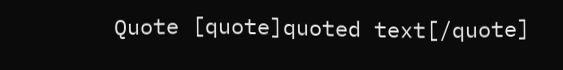Quote [quote]quoted text[/quote]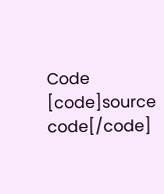Code [code]source code[/code]